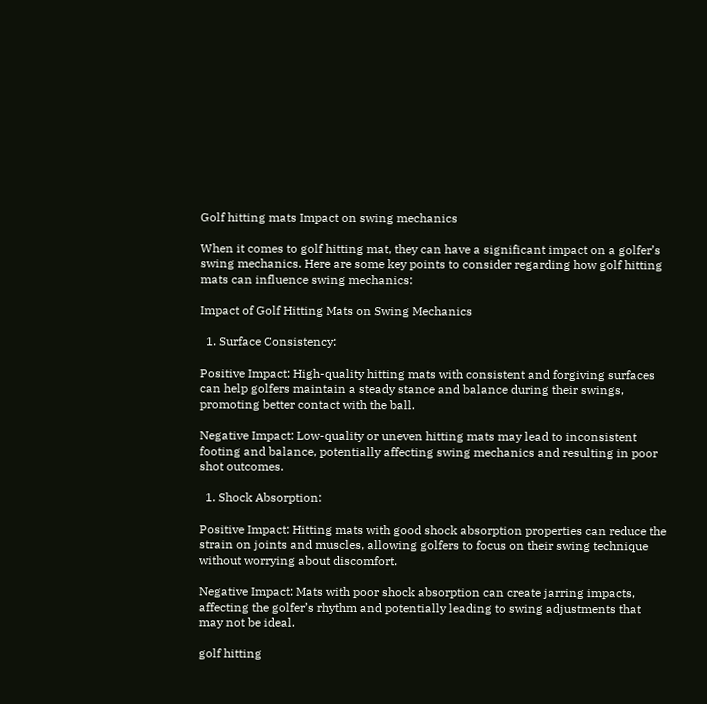Golf hitting mats Impact on swing mechanics

When it comes to golf hitting mat, they can have a significant impact on a golfer’s swing mechanics. Here are some key points to consider regarding how golf hitting mats can influence swing mechanics:

Impact of Golf Hitting Mats on Swing Mechanics

  1. Surface Consistency:

Positive Impact: High-quality hitting mats with consistent and forgiving surfaces can help golfers maintain a steady stance and balance during their swings, promoting better contact with the ball.

Negative Impact: Low-quality or uneven hitting mats may lead to inconsistent footing and balance, potentially affecting swing mechanics and resulting in poor shot outcomes.

  1. Shock Absorption:

Positive Impact: Hitting mats with good shock absorption properties can reduce the strain on joints and muscles, allowing golfers to focus on their swing technique without worrying about discomfort.

Negative Impact: Mats with poor shock absorption can create jarring impacts, affecting the golfer’s rhythm and potentially leading to swing adjustments that may not be ideal.

golf hitting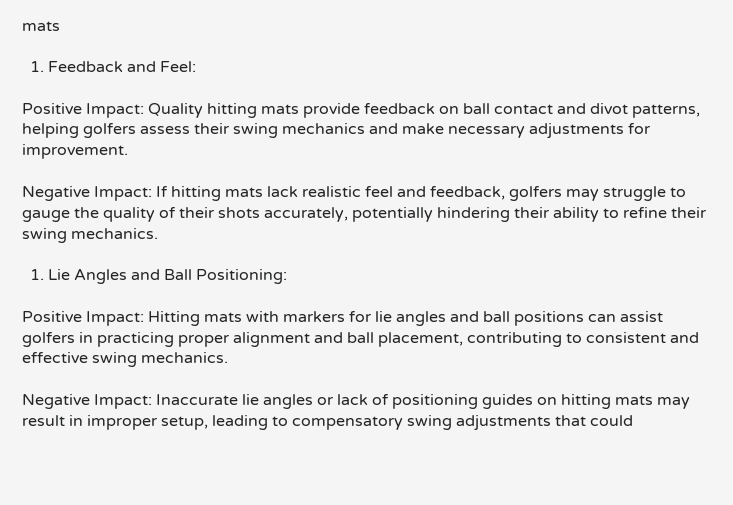mats

  1. Feedback and Feel:

Positive Impact: Quality hitting mats provide feedback on ball contact and divot patterns, helping golfers assess their swing mechanics and make necessary adjustments for improvement.

Negative Impact: If hitting mats lack realistic feel and feedback, golfers may struggle to gauge the quality of their shots accurately, potentially hindering their ability to refine their swing mechanics.

  1. Lie Angles and Ball Positioning:

Positive Impact: Hitting mats with markers for lie angles and ball positions can assist golfers in practicing proper alignment and ball placement, contributing to consistent and effective swing mechanics.

Negative Impact: Inaccurate lie angles or lack of positioning guides on hitting mats may result in improper setup, leading to compensatory swing adjustments that could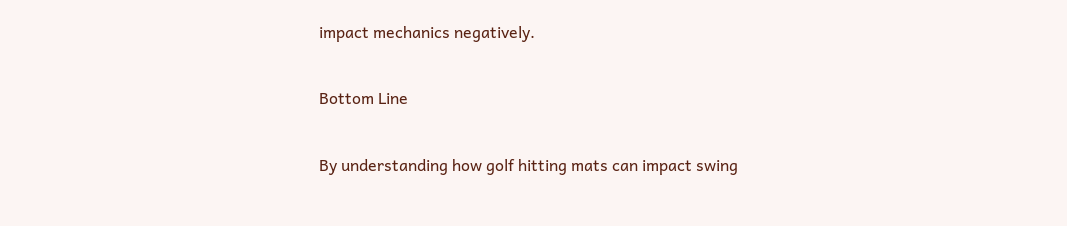impact mechanics negatively.

Bottom Line

By understanding how golf hitting mats can impact swing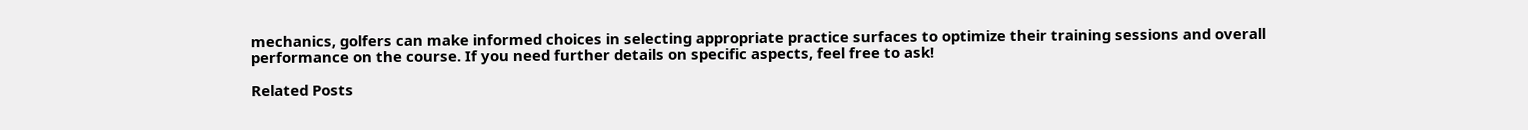mechanics, golfers can make informed choices in selecting appropriate practice surfaces to optimize their training sessions and overall performance on the course. If you need further details on specific aspects, feel free to ask!

Related Posts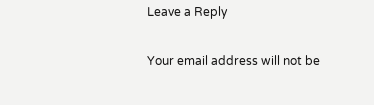Leave a Reply

Your email address will not be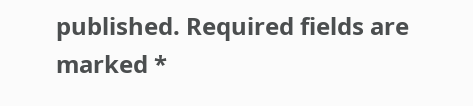published. Required fields are marked *